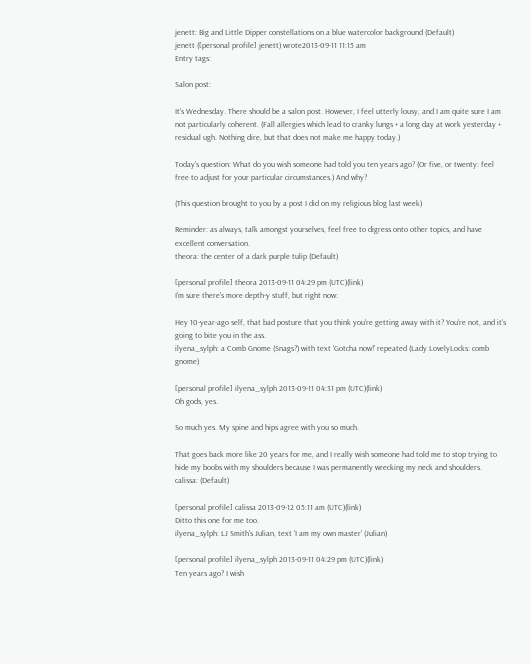jenett: Big and Little Dipper constellations on a blue watercolor background (Default)
jenett ([personal profile] jenett) wrote2013-09-11 11:15 am
Entry tags:

Salon post:

It's Wednesday. There should be a salon post. However, I feel utterly lousy, and I am quite sure I am not particularly coherent. (Fall allergies which lead to cranky lungs + a long day at work yesterday + residual ugh. Nothing dire, but that does not make me happy today.)

Today's question: What do you wish someone had told you ten years ago? (Or five, or twenty: feel free to adjust for your particular circumstances.) And why?

(This question brought to you by a post I did on my religious blog last week)

Reminder: as always, talk amongst yourselves, feel free to digress onto other topics, and have excellent conversation.
theora: the center of a dark purple tulip (Default)

[personal profile] theora 2013-09-11 04:29 pm (UTC)(link)
I'm sure there's more depth-y stuff, but right now:

Hey 10-year-ago self, that bad posture that you think you're getting away with it? You're not, and it's going to bite you in the ass.
ilyena_sylph: a Comb Gnome (Snags?) with text 'Gotcha now!' repeated (Lady LovelyLocks: comb gnome)

[personal profile] ilyena_sylph 2013-09-11 04:31 pm (UTC)(link)
Oh gods, yes.

So much yes. My spine and hips agree with you so much.

That goes back more like 20 years for me, and I really wish someone had told me to stop trying to hide my boobs with my shoulders because I was permanently wrecking my neck and shoulders.
calissa: (Default)

[personal profile] calissa 2013-09-12 05:11 am (UTC)(link)
Ditto this one for me too.
ilyena_sylph: LJ Smith's Julian, text 'I am my own master' (Julian)

[personal profile] ilyena_sylph 2013-09-11 04:29 pm (UTC)(link)
Ten years ago? I wish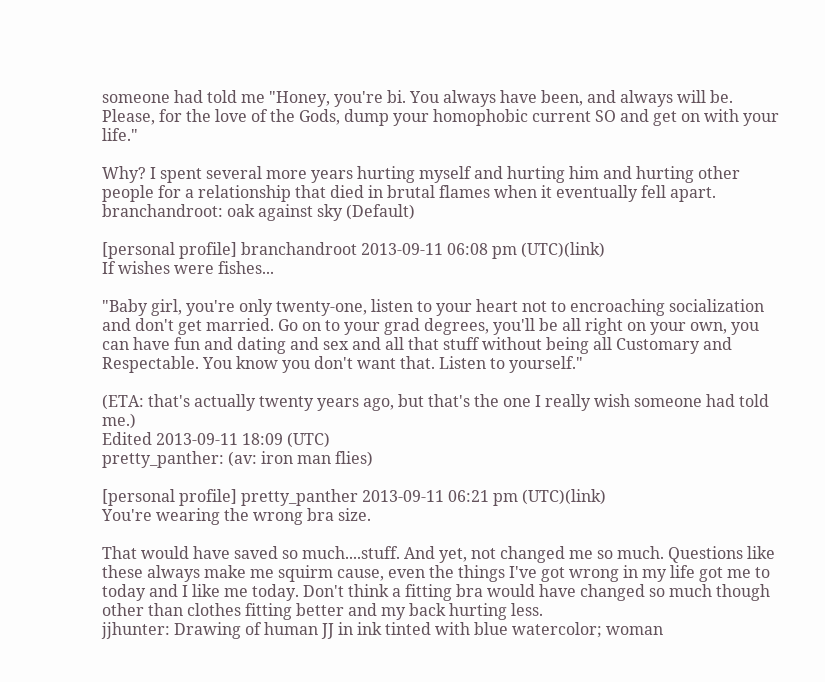someone had told me "Honey, you're bi. You always have been, and always will be. Please, for the love of the Gods, dump your homophobic current SO and get on with your life."

Why? I spent several more years hurting myself and hurting him and hurting other people for a relationship that died in brutal flames when it eventually fell apart.
branchandroot: oak against sky (Default)

[personal profile] branchandroot 2013-09-11 06:08 pm (UTC)(link)
If wishes were fishes...

"Baby girl, you're only twenty-one, listen to your heart not to encroaching socialization and don't get married. Go on to your grad degrees, you'll be all right on your own, you can have fun and dating and sex and all that stuff without being all Customary and Respectable. You know you don't want that. Listen to yourself."

(ETA: that's actually twenty years ago, but that's the one I really wish someone had told me.)
Edited 2013-09-11 18:09 (UTC)
pretty_panther: (av: iron man flies)

[personal profile] pretty_panther 2013-09-11 06:21 pm (UTC)(link)
You're wearing the wrong bra size.

That would have saved so much....stuff. And yet, not changed me so much. Questions like these always make me squirm cause, even the things I've got wrong in my life got me to today and I like me today. Don't think a fitting bra would have changed so much though other than clothes fitting better and my back hurting less.
jjhunter: Drawing of human JJ in ink tinted with blue watercolor; woman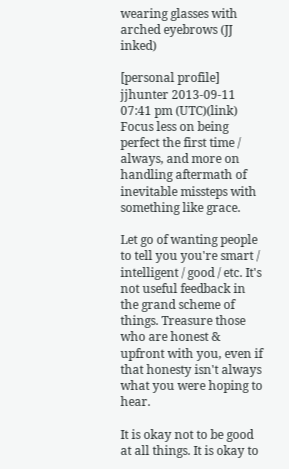wearing glasses with arched eyebrows (JJ inked)

[personal profile] jjhunter 2013-09-11 07:41 pm (UTC)(link)
Focus less on being perfect the first time / always, and more on handling aftermath of inevitable missteps with something like grace.

Let go of wanting people to tell you you're smart / intelligent / good / etc. It's not useful feedback in the grand scheme of things. Treasure those who are honest & upfront with you, even if that honesty isn't always what you were hoping to hear.

It is okay not to be good at all things. It is okay to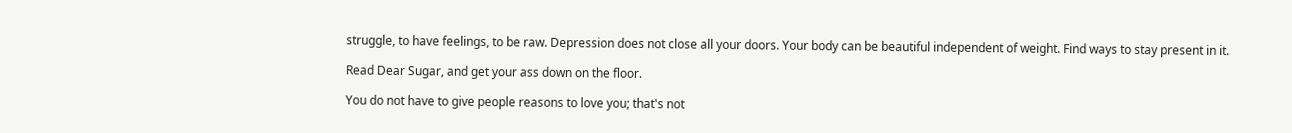struggle, to have feelings, to be raw. Depression does not close all your doors. Your body can be beautiful independent of weight. Find ways to stay present in it.

Read Dear Sugar, and get your ass down on the floor.

You do not have to give people reasons to love you; that's not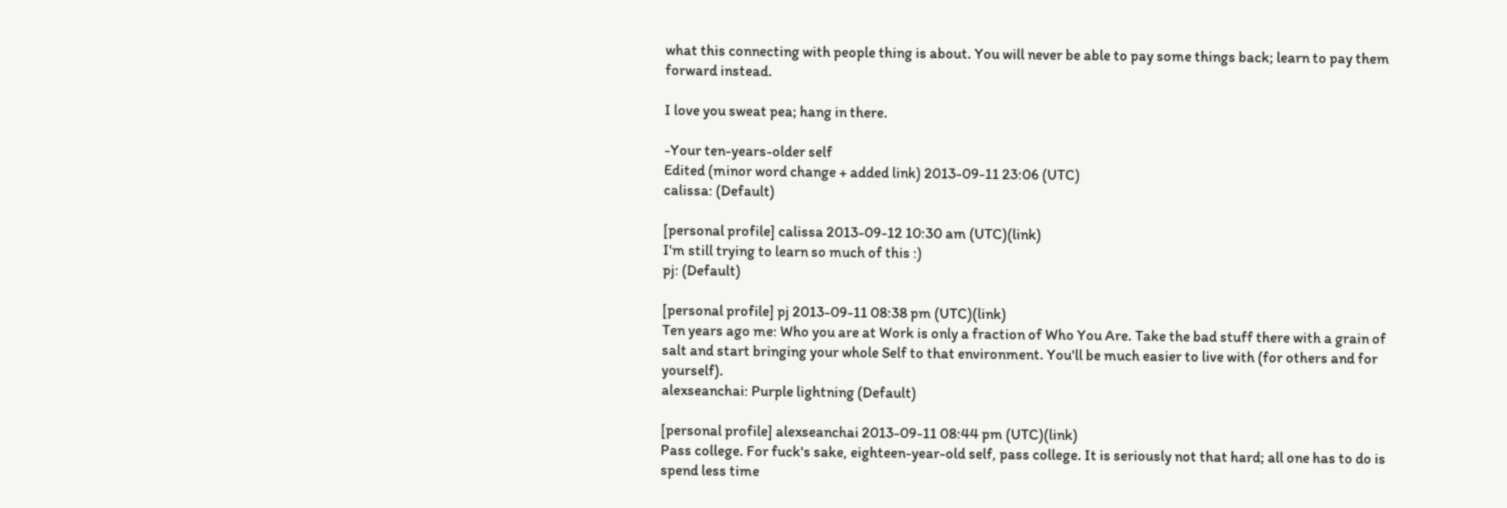what this connecting with people thing is about. You will never be able to pay some things back; learn to pay them forward instead.

I love you sweat pea; hang in there.

-Your ten-years-older self
Edited (minor word change + added link) 2013-09-11 23:06 (UTC)
calissa: (Default)

[personal profile] calissa 2013-09-12 10:30 am (UTC)(link)
I'm still trying to learn so much of this :)
pj: (Default)

[personal profile] pj 2013-09-11 08:38 pm (UTC)(link)
Ten years ago me: Who you are at Work is only a fraction of Who You Are. Take the bad stuff there with a grain of salt and start bringing your whole Self to that environment. You'll be much easier to live with (for others and for yourself).
alexseanchai: Purple lightning (Default)

[personal profile] alexseanchai 2013-09-11 08:44 pm (UTC)(link)
Pass college. For fuck's sake, eighteen-year-old self, pass college. It is seriously not that hard; all one has to do is spend less time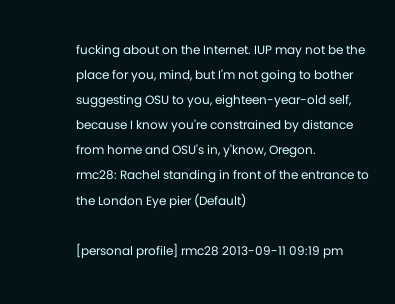fucking about on the Internet. IUP may not be the place for you, mind, but I'm not going to bother suggesting OSU to you, eighteen-year-old self, because I know you're constrained by distance from home and OSU's in, y'know, Oregon.
rmc28: Rachel standing in front of the entrance to the London Eye pier (Default)

[personal profile] rmc28 2013-09-11 09:19 pm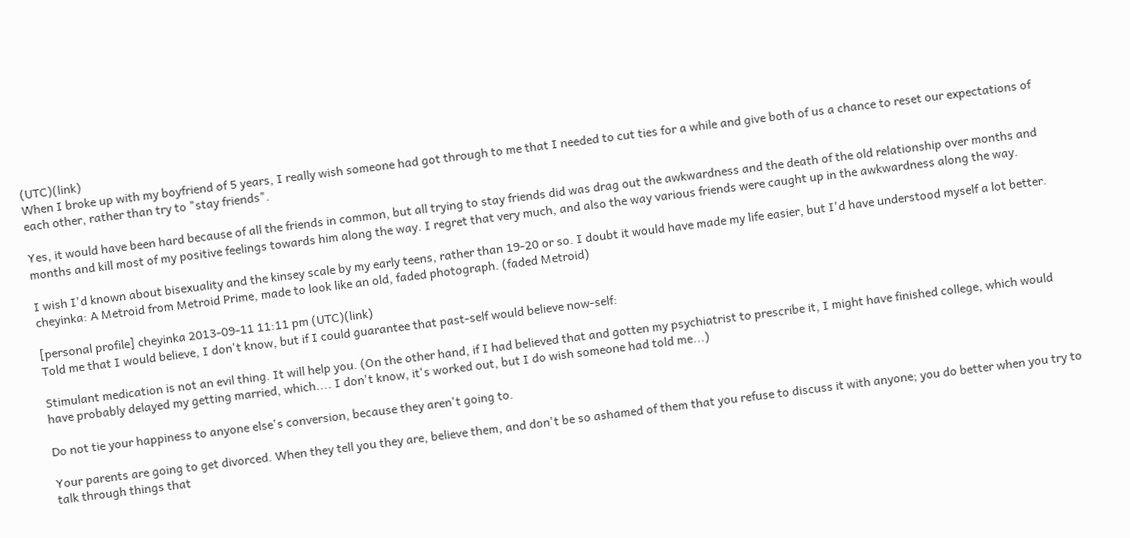(UTC)(link)
When I broke up with my boyfriend of 5 years, I really wish someone had got through to me that I needed to cut ties for a while and give both of us a chance to reset our expectations of each other, rather than try to "stay friends".

Yes, it would have been hard because of all the friends in common, but all trying to stay friends did was drag out the awkwardness and the death of the old relationship over months and months and kill most of my positive feelings towards him along the way. I regret that very much, and also the way various friends were caught up in the awkwardness along the way.

I wish I'd known about bisexuality and the kinsey scale by my early teens, rather than 19-20 or so. I doubt it would have made my life easier, but I'd have understood myself a lot better.
cheyinka: A Metroid from Metroid Prime, made to look like an old, faded photograph. (faded Metroid)

[personal profile] cheyinka 2013-09-11 11:11 pm (UTC)(link)
Told me that I would believe, I don't know, but if I could guarantee that past-self would believe now-self:

Stimulant medication is not an evil thing. It will help you. (On the other hand, if I had believed that and gotten my psychiatrist to prescribe it, I might have finished college, which would have probably delayed my getting married, which.... I don't know, it's worked out, but I do wish someone had told me...)

Do not tie your happiness to anyone else's conversion, because they aren't going to.

Your parents are going to get divorced. When they tell you they are, believe them, and don't be so ashamed of them that you refuse to discuss it with anyone; you do better when you try to talk through things that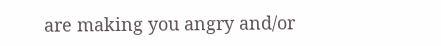are making you angry and/or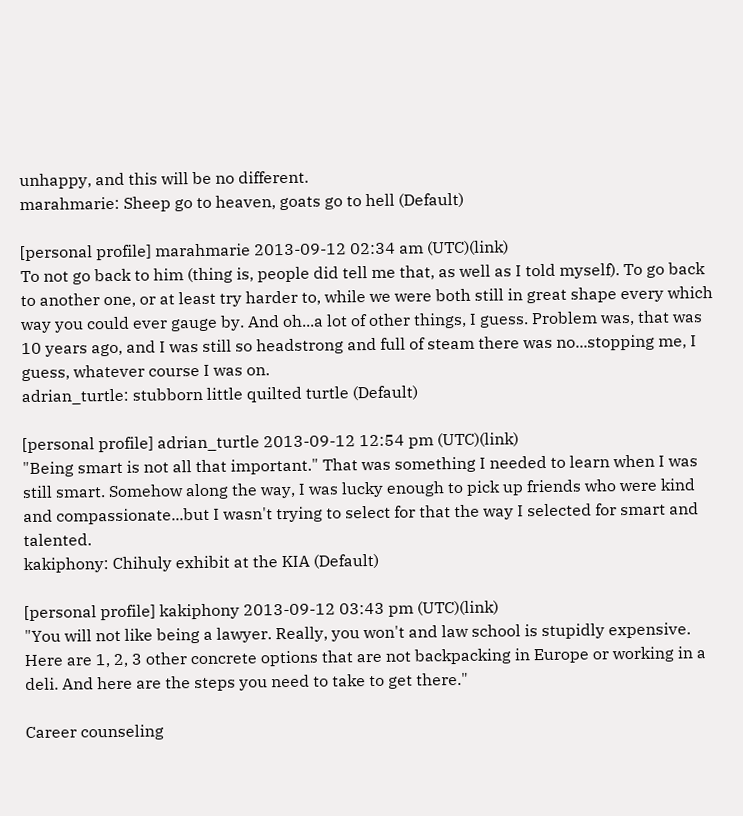unhappy, and this will be no different.
marahmarie: Sheep go to heaven, goats go to hell (Default)

[personal profile] marahmarie 2013-09-12 02:34 am (UTC)(link)
To not go back to him (thing is, people did tell me that, as well as I told myself). To go back to another one, or at least try harder to, while we were both still in great shape every which way you could ever gauge by. And oh...a lot of other things, I guess. Problem was, that was 10 years ago, and I was still so headstrong and full of steam there was no...stopping me, I guess, whatever course I was on.
adrian_turtle: stubborn little quilted turtle (Default)

[personal profile] adrian_turtle 2013-09-12 12:54 pm (UTC)(link)
"Being smart is not all that important." That was something I needed to learn when I was still smart. Somehow along the way, I was lucky enough to pick up friends who were kind and compassionate...but I wasn't trying to select for that the way I selected for smart and talented.
kakiphony: Chihuly exhibit at the KIA (Default)

[personal profile] kakiphony 2013-09-12 03:43 pm (UTC)(link)
"You will not like being a lawyer. Really, you won't and law school is stupidly expensive. Here are 1, 2, 3 other concrete options that are not backpacking in Europe or working in a deli. And here are the steps you need to take to get there."

Career counseling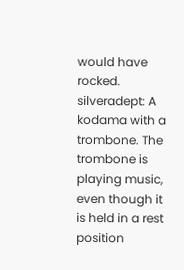would have rocked.
silveradept: A kodama with a trombone. The trombone is playing music, even though it is held in a rest position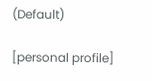(Default)

[personal profile]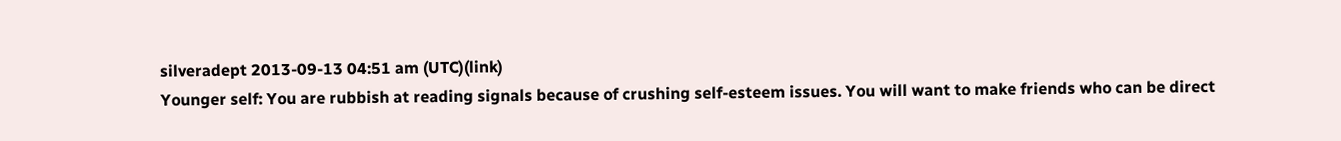silveradept 2013-09-13 04:51 am (UTC)(link)
Younger self: You are rubbish at reading signals because of crushing self-esteem issues. You will want to make friends who can be direct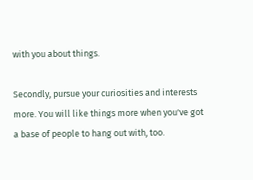with you about things.

Secondly, pursue your curiosities and interests more. You will like things more when you've got a base of people to hang out with, too.